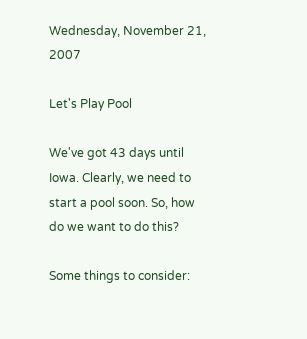Wednesday, November 21, 2007

Let's Play Pool

We've got 43 days until Iowa. Clearly, we need to start a pool soon. So, how do we want to do this?

Some things to consider: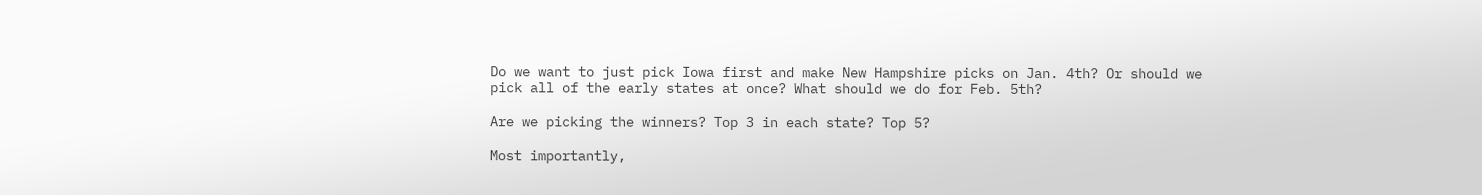Do we want to just pick Iowa first and make New Hampshire picks on Jan. 4th? Or should we pick all of the early states at once? What should we do for Feb. 5th?

Are we picking the winners? Top 3 in each state? Top 5?

Most importantly,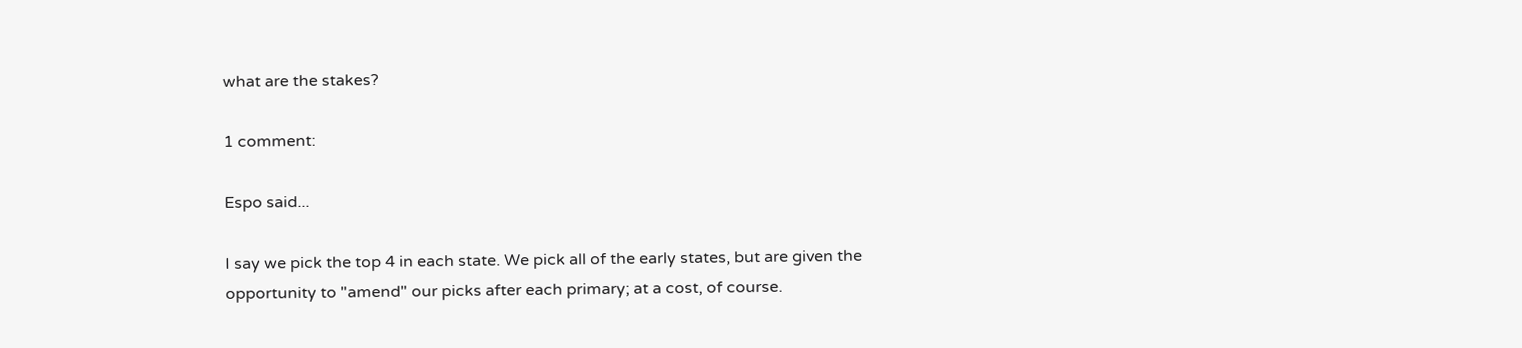what are the stakes?

1 comment:

Espo said...

I say we pick the top 4 in each state. We pick all of the early states, but are given the opportunity to "amend" our picks after each primary; at a cost, of course.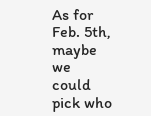As for Feb. 5th, maybe we could pick who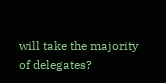will take the majority of delegates?